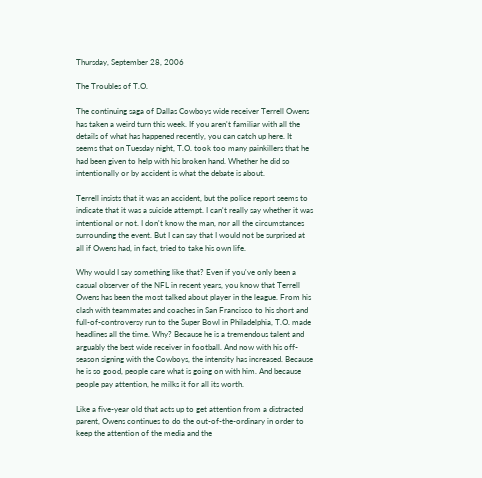Thursday, September 28, 2006

The Troubles of T.O.

The continuing saga of Dallas Cowboys wide receiver Terrell Owens has taken a weird turn this week. If you aren't familiar with all the details of what has happened recently, you can catch up here. It seems that on Tuesday night, T.O. took too many painkillers that he had been given to help with his broken hand. Whether he did so intentionally or by accident is what the debate is about.

Terrell insists that it was an accident, but the police report seems to indicate that it was a suicide attempt. I can't really say whether it was intentional or not. I don't know the man, nor all the circumstances surrounding the event. But I can say that I would not be surprised at all if Owens had, in fact, tried to take his own life.

Why would I say something like that? Even if you've only been a casual observer of the NFL in recent years, you know that Terrell Owens has been the most talked about player in the league. From his clash with teammates and coaches in San Francisco to his short and full-of-controversy run to the Super Bowl in Philadelphia, T.O. made headlines all the time. Why? Because he is a tremendous talent and arguably the best wide receiver in football. And now with his off-season signing with the Cowboys, the intensity has increased. Because he is so good, people care what is going on with him. And because people pay attention, he milks it for all its worth.

Like a five-year old that acts up to get attention from a distracted parent, Owens continues to do the out-of-the-ordinary in order to keep the attention of the media and the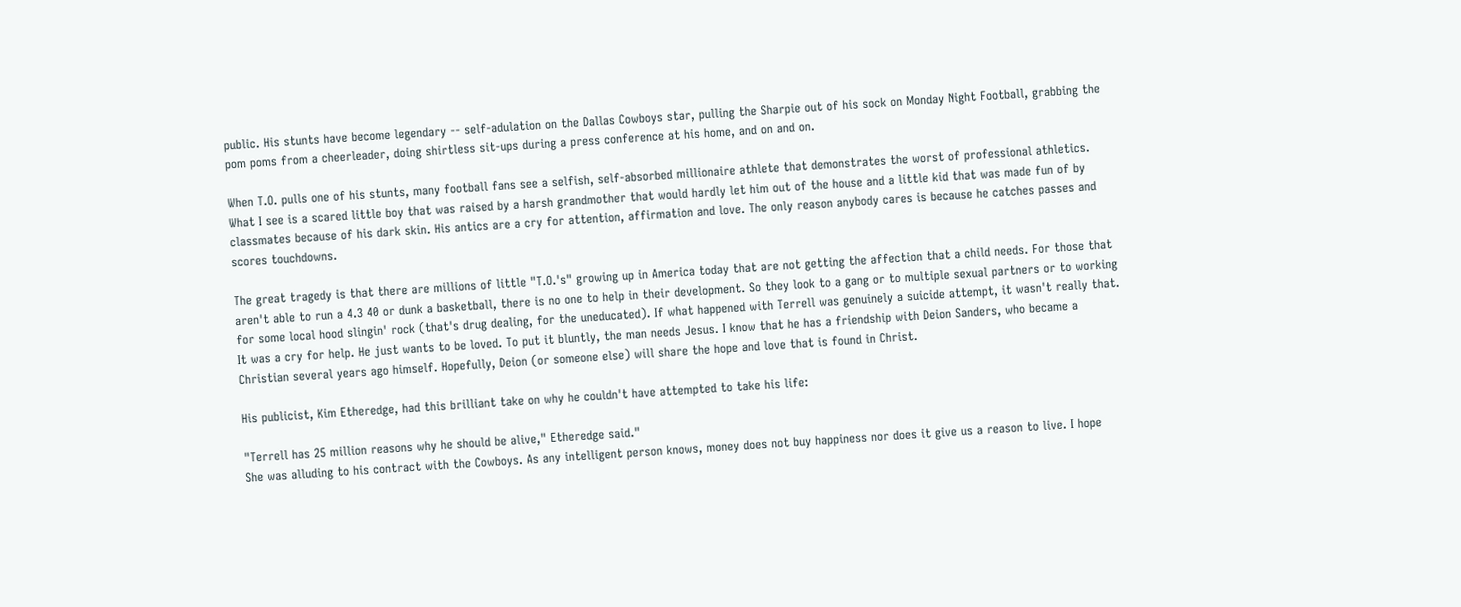public. His stunts have become legendary -- self-adulation on the Dallas Cowboys star, pulling the Sharpie out of his sock on Monday Night Football, grabbing the pom poms from a cheerleader, doing shirtless sit-ups during a press conference at his home, and on and on.

When T.O. pulls one of his stunts, many football fans see a selfish, self-absorbed millionaire athlete that demonstrates the worst of professional athletics. What I see is a scared little boy that was raised by a harsh grandmother that would hardly let him out of the house and a little kid that was made fun of by classmates because of his dark skin. His antics are a cry for attention, affirmation and love. The only reason anybody cares is because he catches passes and scores touchdowns.

The great tragedy is that there are millions of little "T.O.'s" growing up in America today that are not getting the affection that a child needs. For those that aren't able to run a 4.3 40 or dunk a basketball, there is no one to help in their development. So they look to a gang or to multiple sexual partners or to working for some local hood slingin' rock (that's drug dealing, for the uneducated). If what happened with Terrell was genuinely a suicide attempt, it wasn't really that. It was a cry for help. He just wants to be loved. To put it bluntly, the man needs Jesus. I know that he has a friendship with Deion Sanders, who became a Christian several years ago himself. Hopefully, Deion (or someone else) will share the hope and love that is found in Christ.

His publicist, Kim Etheredge, had this brilliant take on why he couldn't have attempted to take his life:

"Terrell has 25 million reasons why he should be alive," Etheredge said."
She was alluding to his contract with the Cowboys. As any intelligent person knows, money does not buy happiness nor does it give us a reason to live. I hope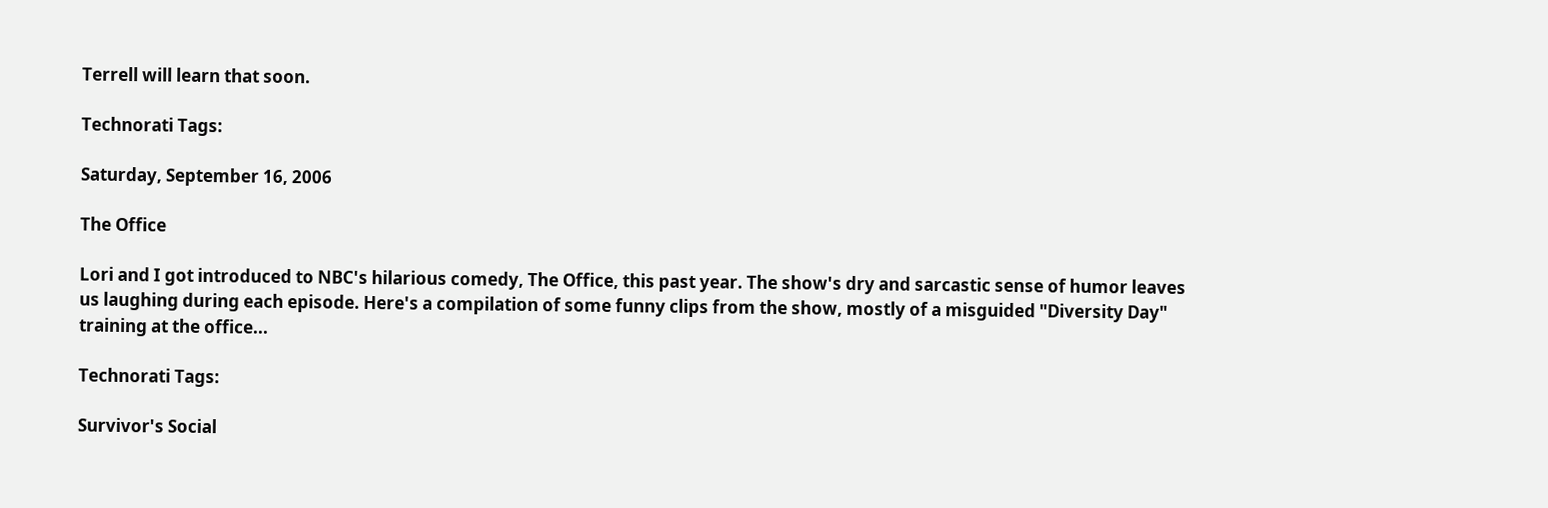Terrell will learn that soon.

Technorati Tags:

Saturday, September 16, 2006

The Office

Lori and I got introduced to NBC's hilarious comedy, The Office, this past year. The show's dry and sarcastic sense of humor leaves us laughing during each episode. Here's a compilation of some funny clips from the show, mostly of a misguided "Diversity Day" training at the office...

Technorati Tags:

Survivor's Social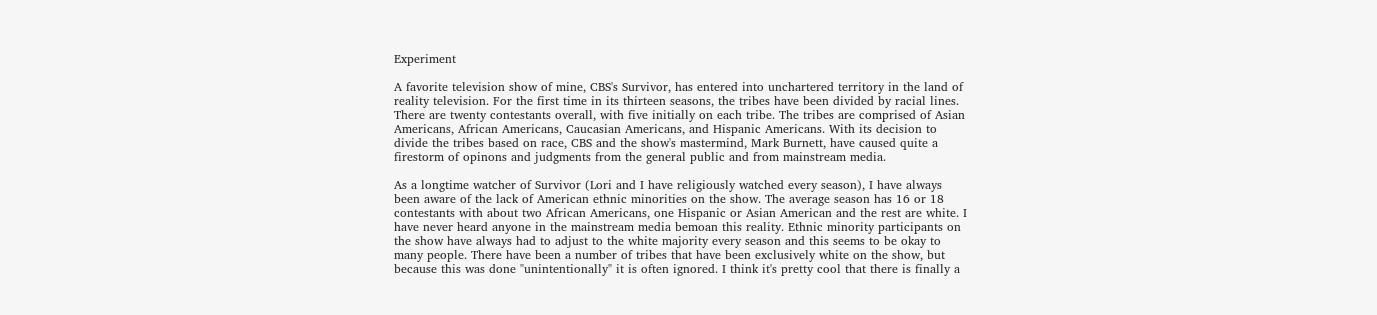Experiment

A favorite television show of mine, CBS's Survivor, has entered into unchartered territory in the land of reality television. For the first time in its thirteen seasons, the tribes have been divided by racial lines. There are twenty contestants overall, with five initially on each tribe. The tribes are comprised of Asian Americans, African Americans, Caucasian Americans, and Hispanic Americans. With its decision to divide the tribes based on race, CBS and the show's mastermind, Mark Burnett, have caused quite a firestorm of opinons and judgments from the general public and from mainstream media.

As a longtime watcher of Survivor (Lori and I have religiously watched every season), I have always been aware of the lack of American ethnic minorities on the show. The average season has 16 or 18 contestants with about two African Americans, one Hispanic or Asian American and the rest are white. I have never heard anyone in the mainstream media bemoan this reality. Ethnic minority participants on the show have always had to adjust to the white majority every season and this seems to be okay to many people. There have been a number of tribes that have been exclusively white on the show, but because this was done "unintentionally" it is often ignored. I think it's pretty cool that there is finally a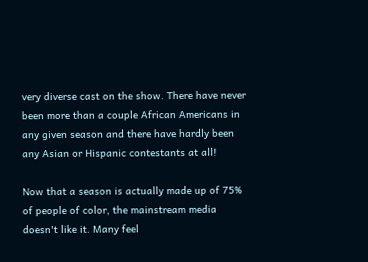very diverse cast on the show. There have never been more than a couple African Americans in any given season and there have hardly been any Asian or Hispanic contestants at all!

Now that a season is actually made up of 75% of people of color, the mainstream media doesn't like it. Many feel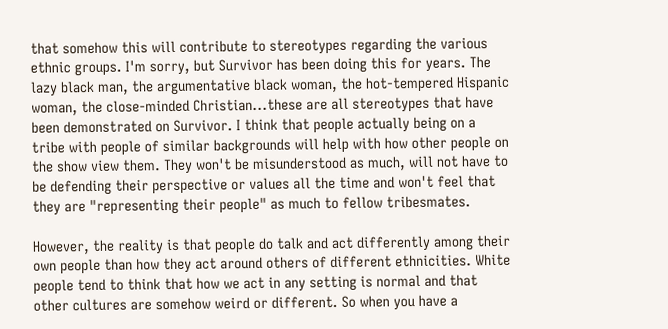that somehow this will contribute to stereotypes regarding the various ethnic groups. I'm sorry, but Survivor has been doing this for years. The lazy black man, the argumentative black woman, the hot-tempered Hispanic woman, the close-minded Christian...these are all stereotypes that have been demonstrated on Survivor. I think that people actually being on a tribe with people of similar backgrounds will help with how other people on the show view them. They won't be misunderstood as much, will not have to be defending their perspective or values all the time and won't feel that they are "representing their people" as much to fellow tribesmates.

However, the reality is that people do talk and act differently among their own people than how they act around others of different ethnicities. White people tend to think that how we act in any setting is normal and that other cultures are somehow weird or different. So when you have a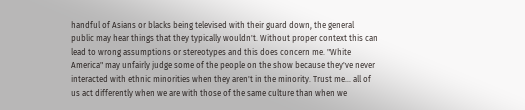handful of Asians or blacks being televised with their guard down, the general public may hear things that they typically wouldn't. Without proper context this can lead to wrong assumptions or stereotypes and this does concern me. "White America" may unfairly judge some of the people on the show because they've never interacted with ethnic minorities when they aren't in the minority. Trust me... all of us act differently when we are with those of the same culture than when we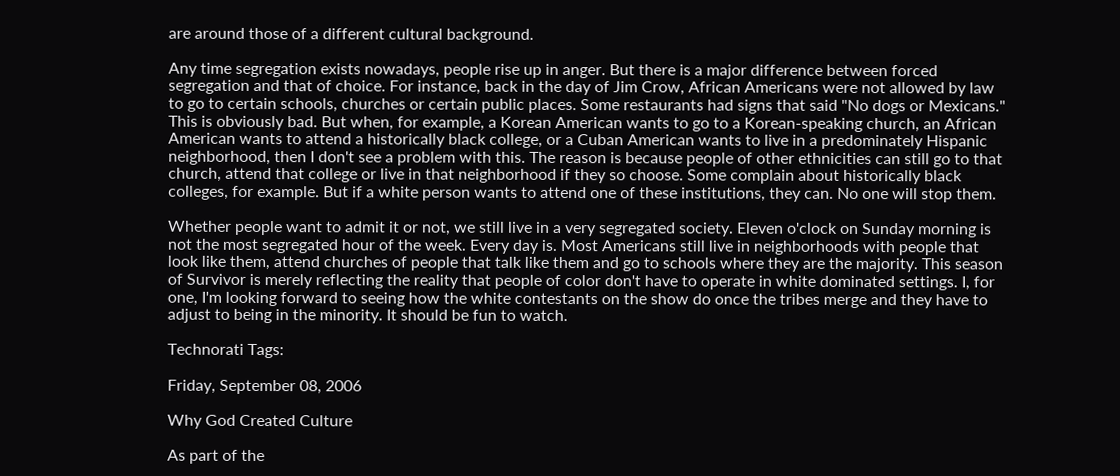are around those of a different cultural background.

Any time segregation exists nowadays, people rise up in anger. But there is a major difference between forced segregation and that of choice. For instance, back in the day of Jim Crow, African Americans were not allowed by law to go to certain schools, churches or certain public places. Some restaurants had signs that said "No dogs or Mexicans." This is obviously bad. But when, for example, a Korean American wants to go to a Korean-speaking church, an African American wants to attend a historically black college, or a Cuban American wants to live in a predominately Hispanic neighborhood, then I don't see a problem with this. The reason is because people of other ethnicities can still go to that church, attend that college or live in that neighborhood if they so choose. Some complain about historically black colleges, for example. But if a white person wants to attend one of these institutions, they can. No one will stop them.

Whether people want to admit it or not, we still live in a very segregated society. Eleven o'clock on Sunday morning is not the most segregated hour of the week. Every day is. Most Americans still live in neighborhoods with people that look like them, attend churches of people that talk like them and go to schools where they are the majority. This season of Survivor is merely reflecting the reality that people of color don't have to operate in white dominated settings. I, for one, I'm looking forward to seeing how the white contestants on the show do once the tribes merge and they have to adjust to being in the minority. It should be fun to watch.

Technorati Tags:

Friday, September 08, 2006

Why God Created Culture

As part of the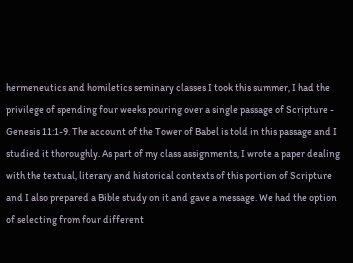hermeneutics and homiletics seminary classes I took this summer, I had the privilege of spending four weeks pouring over a single passage of Scripture - Genesis 11:1-9. The account of the Tower of Babel is told in this passage and I studied it thoroughly. As part of my class assignments, I wrote a paper dealing with the textual, literary and historical contexts of this portion of Scripture and I also prepared a Bible study on it and gave a message. We had the option of selecting from four different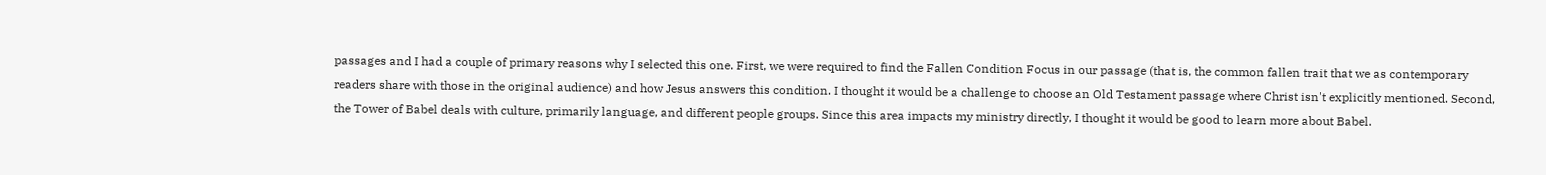passages and I had a couple of primary reasons why I selected this one. First, we were required to find the Fallen Condition Focus in our passage (that is, the common fallen trait that we as contemporary readers share with those in the original audience) and how Jesus answers this condition. I thought it would be a challenge to choose an Old Testament passage where Christ isn't explicitly mentioned. Second, the Tower of Babel deals with culture, primarily language, and different people groups. Since this area impacts my ministry directly, I thought it would be good to learn more about Babel.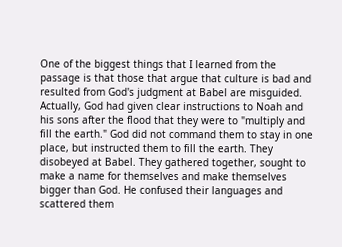One of the biggest things that I learned from the passage is that those that argue that culture is bad and resulted from God's judgment at Babel are misguided. Actually, God had given clear instructions to Noah and his sons after the flood that they were to "multiply and fill the earth." God did not command them to stay in one place, but instructed them to fill the earth. They disobeyed at Babel. They gathered together, sought to make a name for themselves and make themselves bigger than God. He confused their languages and scattered them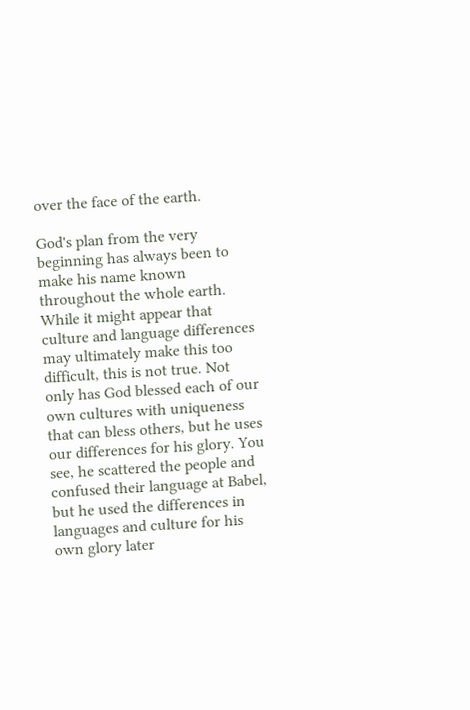over the face of the earth.

God's plan from the very beginning has always been to make his name known throughout the whole earth. While it might appear that culture and language differences may ultimately make this too difficult, this is not true. Not only has God blessed each of our own cultures with uniqueness that can bless others, but he uses our differences for his glory. You see, he scattered the people and confused their language at Babel, but he used the differences in languages and culture for his own glory later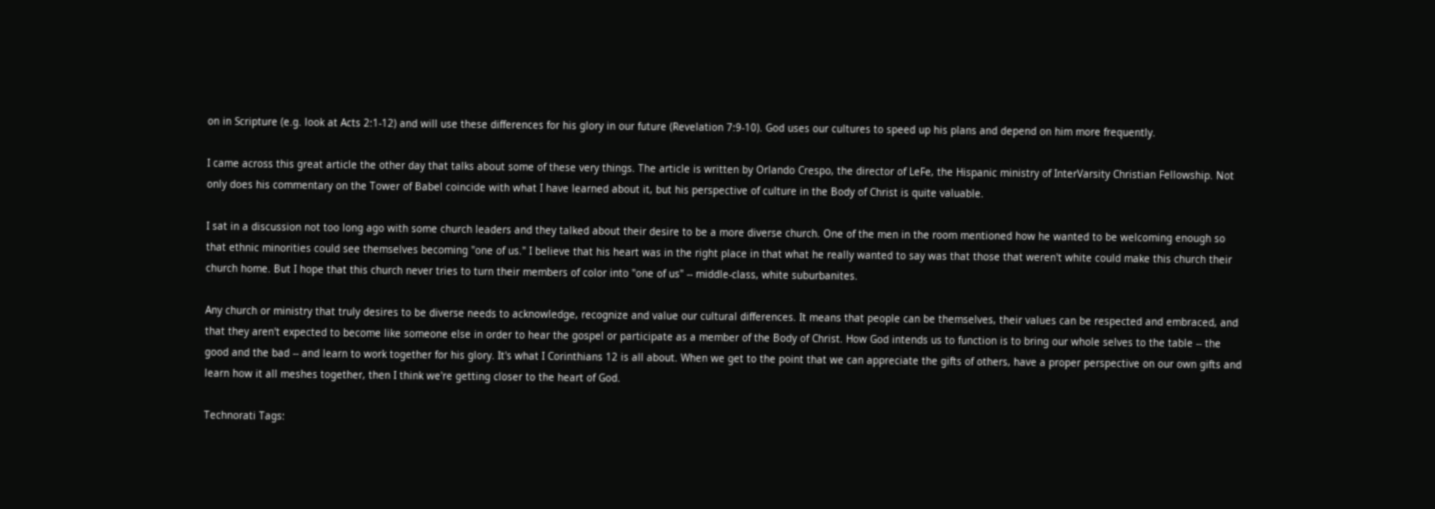on in Scripture (e.g. look at Acts 2:1-12) and will use these differences for his glory in our future (Revelation 7:9-10). God uses our cultures to speed up his plans and depend on him more frequently.

I came across this great article the other day that talks about some of these very things. The article is written by Orlando Crespo, the director of LeFe, the Hispanic ministry of InterVarsity Christian Fellowship. Not only does his commentary on the Tower of Babel coincide with what I have learned about it, but his perspective of culture in the Body of Christ is quite valuable.

I sat in a discussion not too long ago with some church leaders and they talked about their desire to be a more diverse church. One of the men in the room mentioned how he wanted to be welcoming enough so that ethnic minorities could see themselves becoming "one of us." I believe that his heart was in the right place in that what he really wanted to say was that those that weren't white could make this church their church home. But I hope that this church never tries to turn their members of color into "one of us" -- middle-class, white suburbanites.

Any church or ministry that truly desires to be diverse needs to acknowledge, recognize and value our cultural differences. It means that people can be themselves, their values can be respected and embraced, and that they aren't expected to become like someone else in order to hear the gospel or participate as a member of the Body of Christ. How God intends us to function is to bring our whole selves to the table -- the good and the bad -- and learn to work together for his glory. It's what I Corinthians 12 is all about. When we get to the point that we can appreciate the gifts of others, have a proper perspective on our own gifts and learn how it all meshes together, then I think we're getting closer to the heart of God.

Technorati Tags: